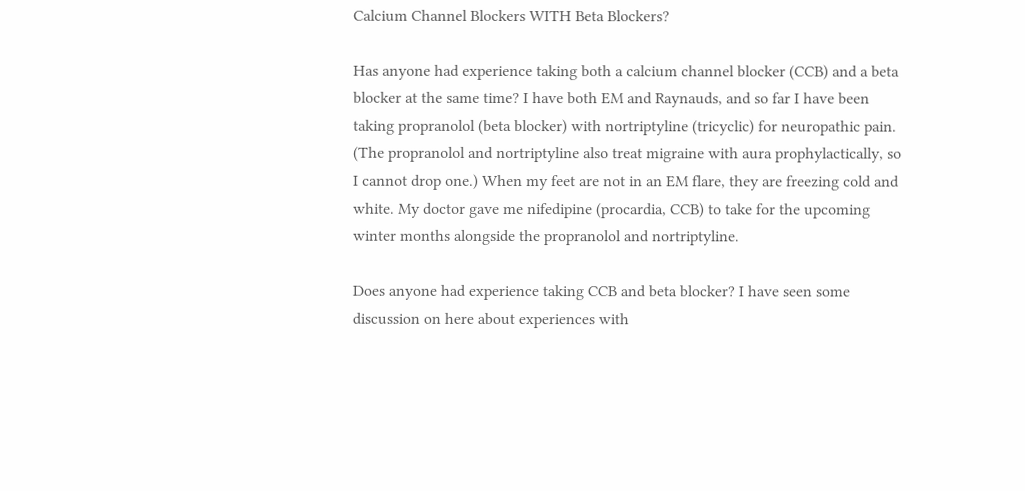Calcium Channel Blockers WITH Beta Blockers?

Has anyone had experience taking both a calcium channel blocker (CCB) and a beta blocker at the same time? I have both EM and Raynauds, and so far I have been taking propranolol (beta blocker) with nortriptyline (tricyclic) for neuropathic pain. (The propranolol and nortriptyline also treat migraine with aura prophylactically, so I cannot drop one.) When my feet are not in an EM flare, they are freezing cold and white. My doctor gave me nifedipine (procardia, CCB) to take for the upcoming winter months alongside the propranolol and nortriptyline.

Does anyone had experience taking CCB and beta blocker? I have seen some discussion on here about experiences with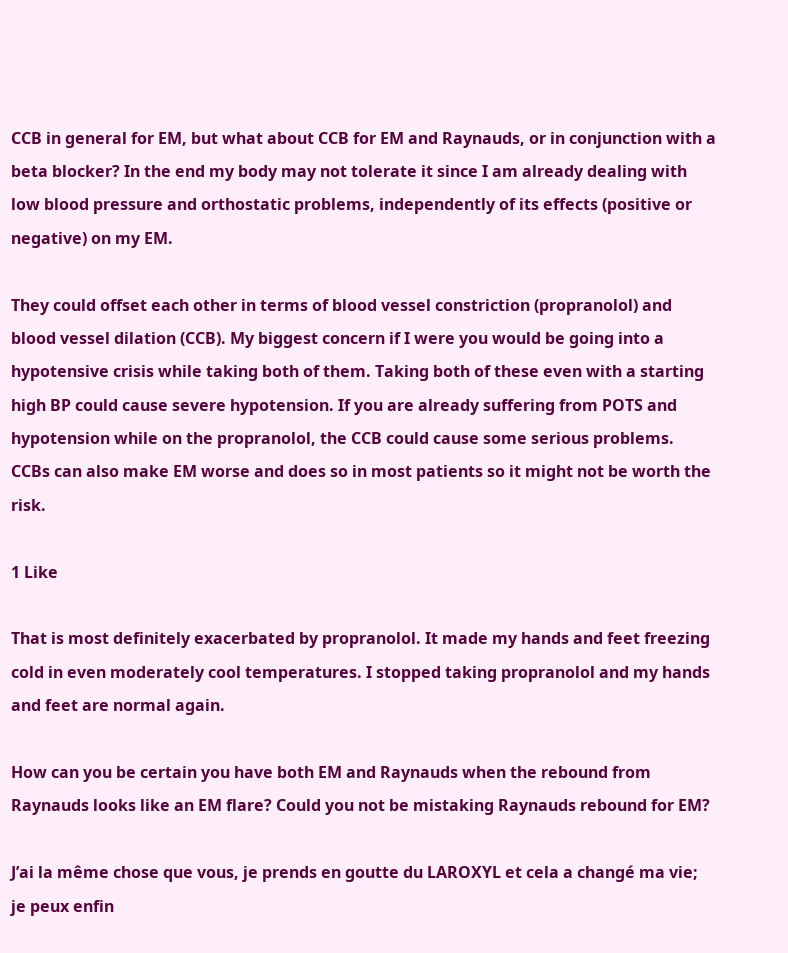CCB in general for EM, but what about CCB for EM and Raynauds, or in conjunction with a beta blocker? In the end my body may not tolerate it since I am already dealing with low blood pressure and orthostatic problems, independently of its effects (positive or negative) on my EM.

They could offset each other in terms of blood vessel constriction (propranolol) and blood vessel dilation (CCB). My biggest concern if I were you would be going into a hypotensive crisis while taking both of them. Taking both of these even with a starting high BP could cause severe hypotension. If you are already suffering from POTS and hypotension while on the propranolol, the CCB could cause some serious problems. CCBs can also make EM worse and does so in most patients so it might not be worth the risk.

1 Like

That is most definitely exacerbated by propranolol. It made my hands and feet freezing cold in even moderately cool temperatures. I stopped taking propranolol and my hands and feet are normal again.

How can you be certain you have both EM and Raynauds when the rebound from Raynauds looks like an EM flare? Could you not be mistaking Raynauds rebound for EM?

J’ai la même chose que vous, je prends en goutte du LAROXYL et cela a changé ma vie; je peux enfin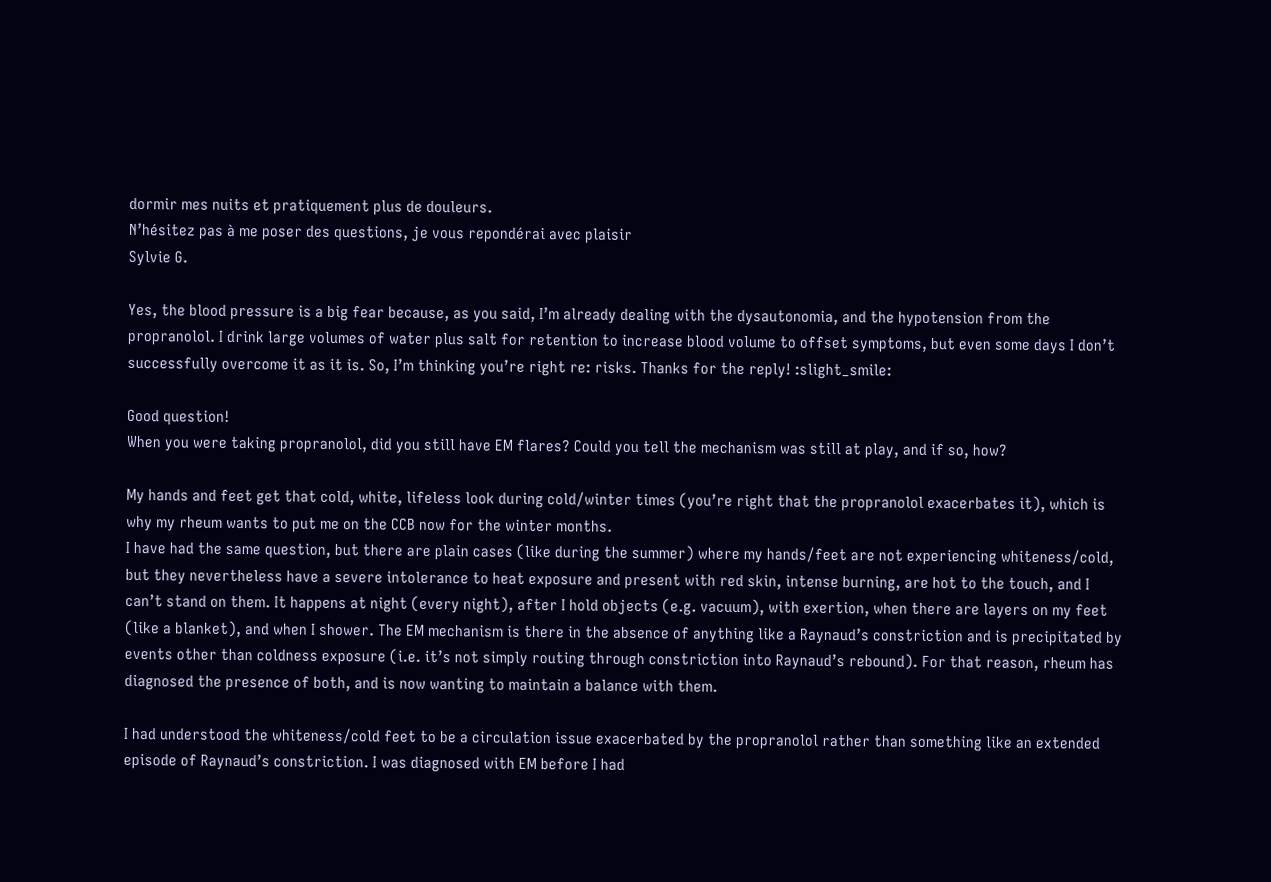dormir mes nuits et pratiquement plus de douleurs.
N’hésitez pas à me poser des questions, je vous repondérai avec plaisir
Sylvie G.

Yes, the blood pressure is a big fear because, as you said, I’m already dealing with the dysautonomia, and the hypotension from the propranolol. I drink large volumes of water plus salt for retention to increase blood volume to offset symptoms, but even some days I don’t successfully overcome it as it is. So, I’m thinking you’re right re: risks. Thanks for the reply! :slight_smile:

Good question!
When you were taking propranolol, did you still have EM flares? Could you tell the mechanism was still at play, and if so, how?

My hands and feet get that cold, white, lifeless look during cold/winter times (you’re right that the propranolol exacerbates it), which is why my rheum wants to put me on the CCB now for the winter months.
I have had the same question, but there are plain cases (like during the summer) where my hands/feet are not experiencing whiteness/cold, but they nevertheless have a severe intolerance to heat exposure and present with red skin, intense burning, are hot to the touch, and I can’t stand on them. It happens at night (every night), after I hold objects (e.g. vacuum), with exertion, when there are layers on my feet (like a blanket), and when I shower. The EM mechanism is there in the absence of anything like a Raynaud’s constriction and is precipitated by events other than coldness exposure (i.e. it’s not simply routing through constriction into Raynaud’s rebound). For that reason, rheum has diagnosed the presence of both, and is now wanting to maintain a balance with them.

I had understood the whiteness/cold feet to be a circulation issue exacerbated by the propranolol rather than something like an extended episode of Raynaud’s constriction. I was diagnosed with EM before I had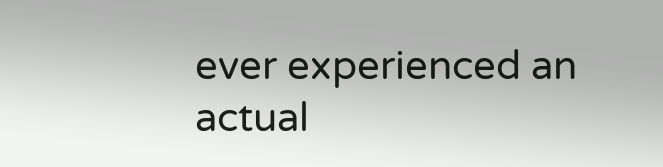ever experienced an actual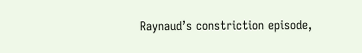Raynaud’s constriction episode,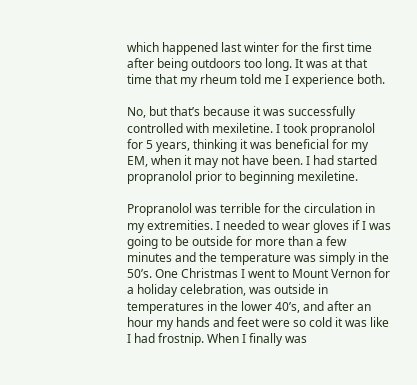which happened last winter for the first time after being outdoors too long. It was at that time that my rheum told me I experience both.

No, but that’s because it was successfully controlled with mexiletine. I took propranolol for 5 years, thinking it was beneficial for my EM, when it may not have been. I had started propranolol prior to beginning mexiletine.

Propranolol was terrible for the circulation in my extremities. I needed to wear gloves if I was going to be outside for more than a few minutes and the temperature was simply in the 50’s. One Christmas I went to Mount Vernon for a holiday celebration, was outside in temperatures in the lower 40’s, and after an hour my hands and feet were so cold it was like I had frostnip. When I finally was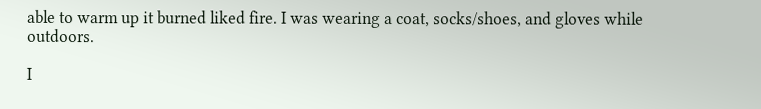able to warm up it burned liked fire. I was wearing a coat, socks/shoes, and gloves while outdoors.

I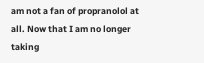am not a fan of propranolol at all. Now that I am no longer taking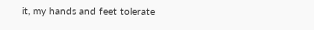it, my hands and feet tolerate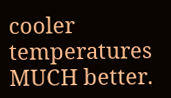cooler temperatures MUCH better.